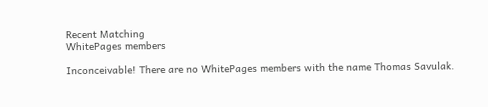Recent Matching
WhitePages members

Inconceivable! There are no WhitePages members with the name Thomas Savulak.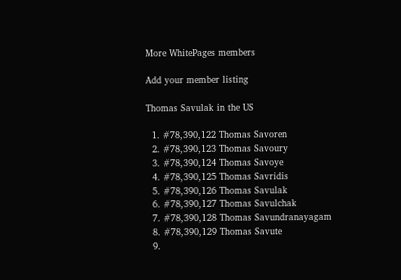More WhitePages members

Add your member listing

Thomas Savulak in the US

  1. #78,390,122 Thomas Savoren
  2. #78,390,123 Thomas Savoury
  3. #78,390,124 Thomas Savoye
  4. #78,390,125 Thomas Savridis
  5. #78,390,126 Thomas Savulak
  6. #78,390,127 Thomas Savulchak
  7. #78,390,128 Thomas Savundranayagam
  8. #78,390,129 Thomas Savute
  9.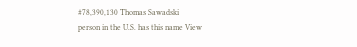#78,390,130 Thomas Sawadski
person in the U.S. has this name View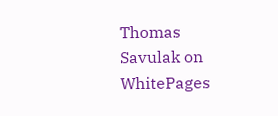Thomas Savulak on WhitePages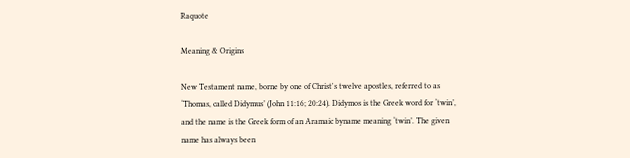Raquote

Meaning & Origins

New Testament name, borne by one of Christ's twelve apostles, referred to as ‘Thomas, called Didymus’ (John 11:16; 20:24). Didymos is the Greek word for ‘twin’, and the name is the Greek form of an Aramaic byname meaning ‘twin’. The given name has always been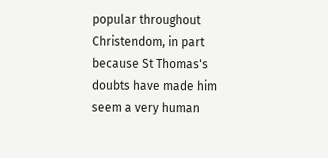popular throughout Christendom, in part because St Thomas's doubts have made him seem a very human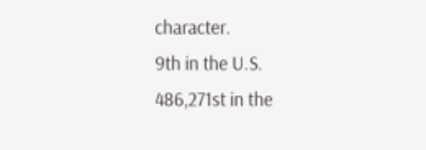character.
9th in the U.S.
486,271st in the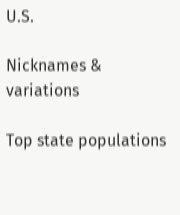U.S.

Nicknames & variations

Top state populations